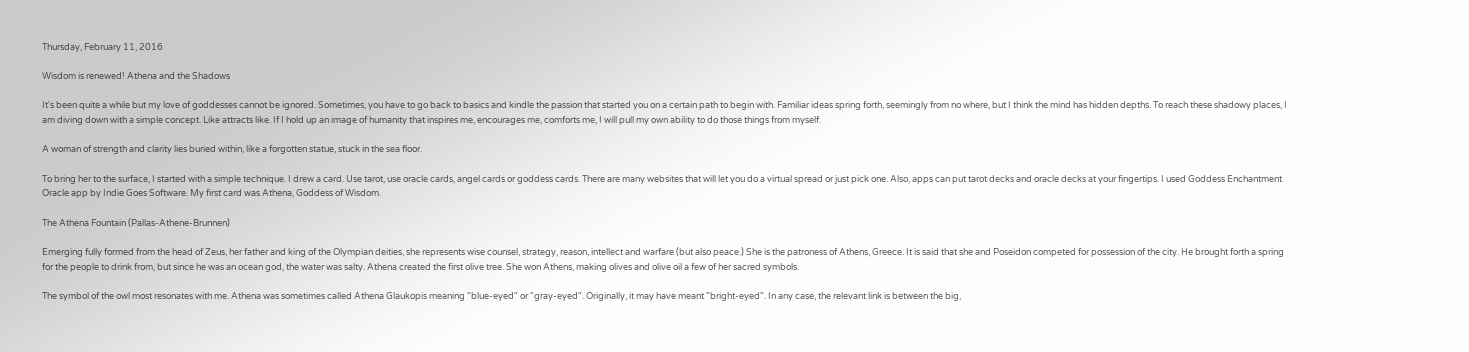Thursday, February 11, 2016

Wisdom is renewed! Athena and the Shadows

It's been quite a while but my love of goddesses cannot be ignored. Sometimes, you have to go back to basics and kindle the passion that started you on a certain path to begin with. Familiar ideas spring forth, seemingly from no where, but I think the mind has hidden depths. To reach these shadowy places, I am diving down with a simple concept. Like attracts like. If I hold up an image of humanity that inspires me, encourages me, comforts me, I will pull my own ability to do those things from myself.

A woman of strength and clarity lies buried within, like a forgotten statue, stuck in the sea floor.

To bring her to the surface, I started with a simple technique. I drew a card. Use tarot, use oracle cards, angel cards or goddess cards. There are many websites that will let you do a virtual spread or just pick one. Also, apps can put tarot decks and oracle decks at your fingertips. I used Goddess Enchantment Oracle app by Indie Goes Software. My first card was Athena, Goddess of Wisdom.

The Athena Fountain (Pallas-Athene-Brunnen)

Emerging fully formed from the head of Zeus, her father and king of the Olympian deities, she represents wise counsel, strategy, reason, intellect and warfare (but also peace.) She is the patroness of Athens, Greece. It is said that she and Poseidon competed for possession of the city. He brought forth a spring for the people to drink from, but since he was an ocean god, the water was salty. Athena created the first olive tree. She won Athens, making olives and olive oil a few of her sacred symbols.

The symbol of the owl most resonates with me. Athena was sometimes called Athena Glaukopis meaning "blue-eyed" or "gray-eyed". Originally, it may have meant "bright-eyed". In any case, the relevant link is between the big,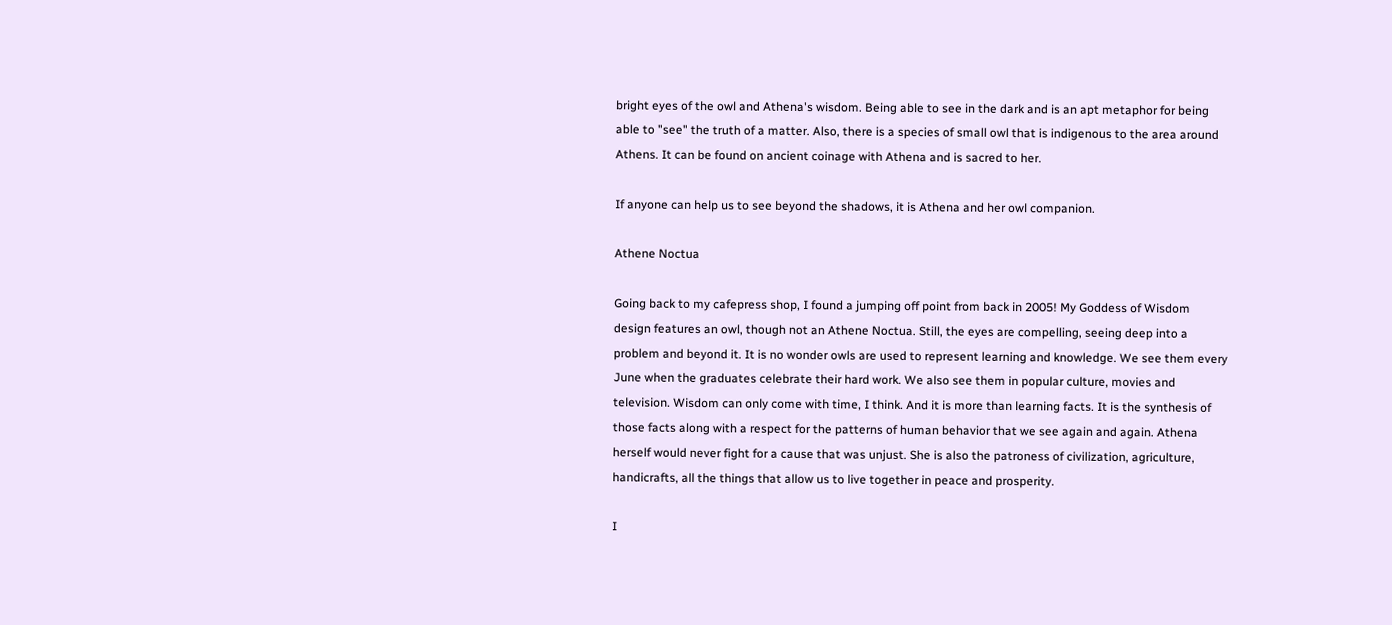bright eyes of the owl and Athena's wisdom. Being able to see in the dark and is an apt metaphor for being able to "see" the truth of a matter. Also, there is a species of small owl that is indigenous to the area around Athens. It can be found on ancient coinage with Athena and is sacred to her.

If anyone can help us to see beyond the shadows, it is Athena and her owl companion.

Athene Noctua

Going back to my cafepress shop, I found a jumping off point from back in 2005! My Goddess of Wisdom design features an owl, though not an Athene Noctua. Still, the eyes are compelling, seeing deep into a problem and beyond it. It is no wonder owls are used to represent learning and knowledge. We see them every June when the graduates celebrate their hard work. We also see them in popular culture, movies and television. Wisdom can only come with time, I think. And it is more than learning facts. It is the synthesis of those facts along with a respect for the patterns of human behavior that we see again and again. Athena herself would never fight for a cause that was unjust. She is also the patroness of civilization, agriculture, handicrafts, all the things that allow us to live together in peace and prosperity.

I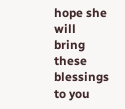hope she will bring these blessings to you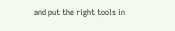and put the right tools in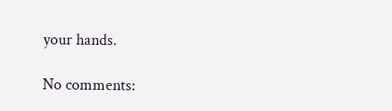your hands.

No comments: